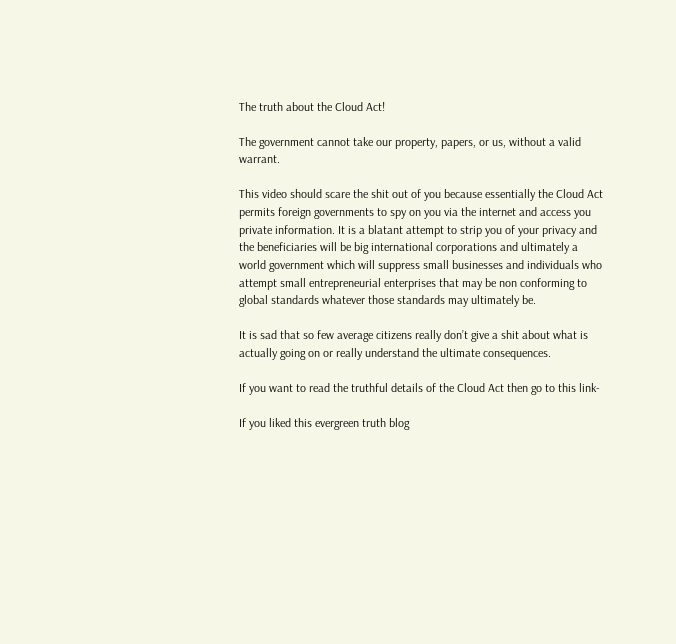The truth about the Cloud Act!

The government cannot take our property, papers, or us, without a valid warrant.

This video should scare the shit out of you because essentially the Cloud Act permits foreign governments to spy on you via the internet and access you private information. It is a blatant attempt to strip you of your privacy and the beneficiaries will be big international corporations and ultimately a world government which will suppress small businesses and individuals who attempt small entrepreneurial enterprises that may be non conforming to global standards whatever those standards may ultimately be.

It is sad that so few average citizens really don’t give a shit about what is actually going on or really understand the ultimate consequences.

If you want to read the truthful details of the Cloud Act then go to this link-

If you liked this evergreen truth blog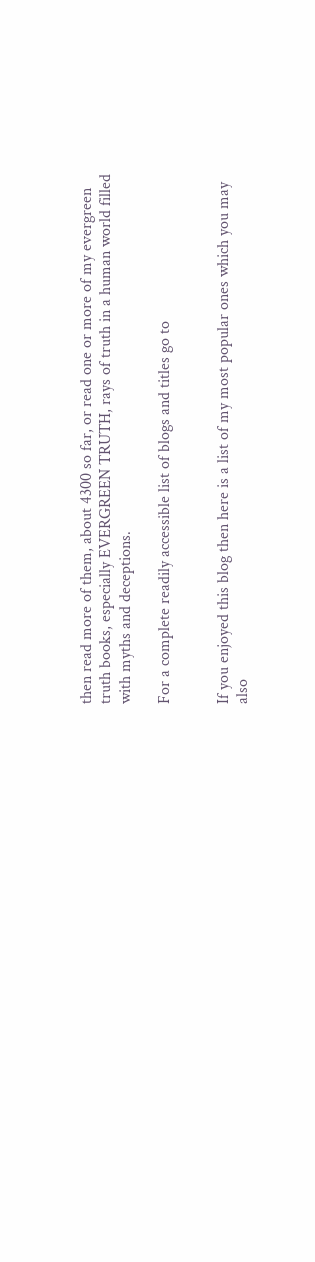then read more of them, about 4300 so far, or read one or more of my evergreen truth books, especially EVERGREEN TRUTH, rays of truth in a human world filled with myths and deceptions.

For a complete readily accessible list of blogs and titles go to


If you enjoyed this blog then here is a list of my most popular ones which you may also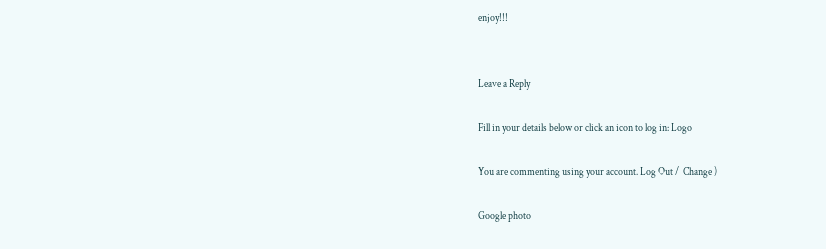enjoy!!!


Leave a Reply

Fill in your details below or click an icon to log in: Logo

You are commenting using your account. Log Out /  Change )

Google photo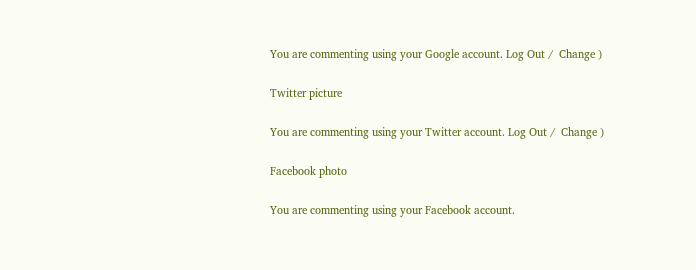You are commenting using your Google account. Log Out /  Change )

Twitter picture

You are commenting using your Twitter account. Log Out /  Change )

Facebook photo

You are commenting using your Facebook account.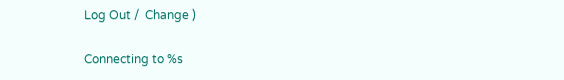Log Out /  Change )

Connecting to %s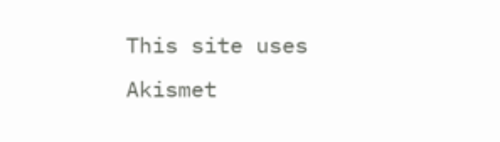This site uses Akismet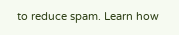to reduce spam. Learn how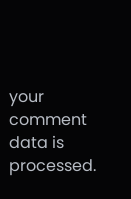your comment data is processed.